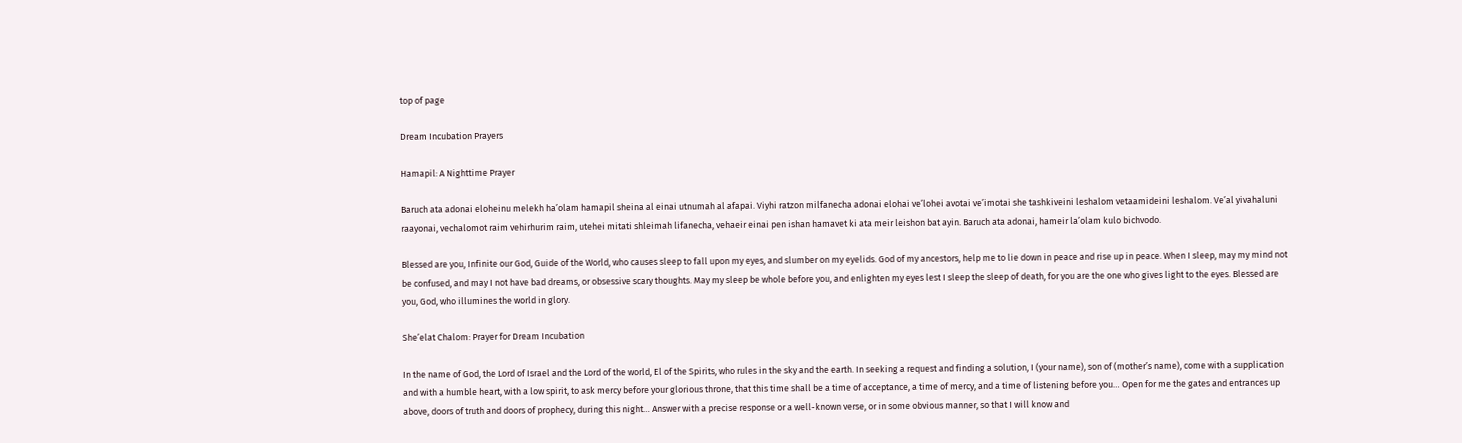top of page

Dream Incubation Prayers

Hamapil: A Nighttime Prayer

Baruch ata adonai eloheinu melekh ha’olam hamapil sheina al einai utnumah al afapai. Viyhi ratzon milfanecha adonai elohai ve’lohei avotai ve’imotai she tashkiveini leshalom vetaamideini leshalom. Ve’al yivahaluni raayonai, vechalomot raim vehirhurim raim, utehei mitati shleimah lifanecha, vehaeir einai pen ishan hamavet ki ata meir leishon bat ayin. Baruch ata adonai, hameir la’olam kulo bichvodo.

Blessed are you, Infinite our God, Guide of the World, who causes sleep to fall upon my eyes, and slumber on my eyelids. God of my ancestors, help me to lie down in peace and rise up in peace. When I sleep, may my mind not be confused, and may I not have bad dreams, or obsessive scary thoughts. May my sleep be whole before you, and enlighten my eyes lest I sleep the sleep of death, for you are the one who gives light to the eyes. Blessed are you, God, who illumines the world in glory.

She’elat Chalom: Prayer for Dream Incubation

In the name of God, the Lord of Israel and the Lord of the world, El of the Spirits, who rules in the sky and the earth. In seeking a request and finding a solution, I (your name), son of (mother’s name), come with a supplication and with a humble heart, with a low spirit, to ask mercy before your glorious throne, that this time shall be a time of acceptance, a time of mercy, and a time of listening before you… Open for me the gates and entrances up above, doors of truth and doors of prophecy, during this night… Answer with a precise response or a well-known verse, or in some obvious manner, so that I will know and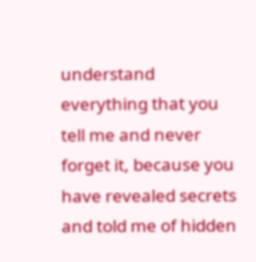understand everything that you tell me and never forget it, because you have revealed secrets and told me of hidden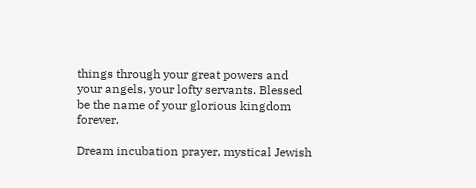things through your great powers and your angels, your lofty servants. Blessed be the name of your glorious kingdom forever.

Dream incubation prayer, mystical Jewish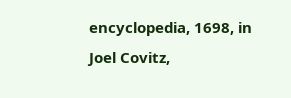encyclopedia, 1698, in Joel Covitz,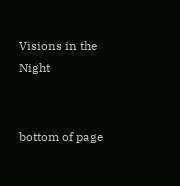Visions in the Night


bottom of page